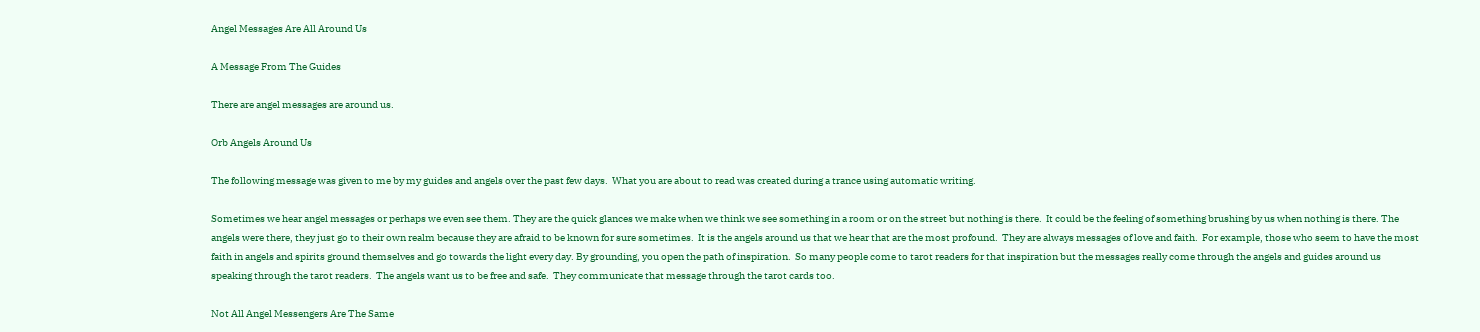Angel Messages Are All Around Us

A Message From The Guides

There are angel messages are around us.

Orb Angels Around Us

The following message was given to me by my guides and angels over the past few days.  What you are about to read was created during a trance using automatic writing.

Sometimes we hear angel messages or perhaps we even see them. They are the quick glances we make when we think we see something in a room or on the street but nothing is there.  It could be the feeling of something brushing by us when nothing is there. The angels were there, they just go to their own realm because they are afraid to be known for sure sometimes.  It is the angels around us that we hear that are the most profound.  They are always messages of love and faith.  For example, those who seem to have the most faith in angels and spirits ground themselves and go towards the light every day. By grounding, you open the path of inspiration.  So many people come to tarot readers for that inspiration but the messages really come through the angels and guides around us speaking through the tarot readers.  The angels want us to be free and safe.  They communicate that message through the tarot cards too.

Not All Angel Messengers Are The Same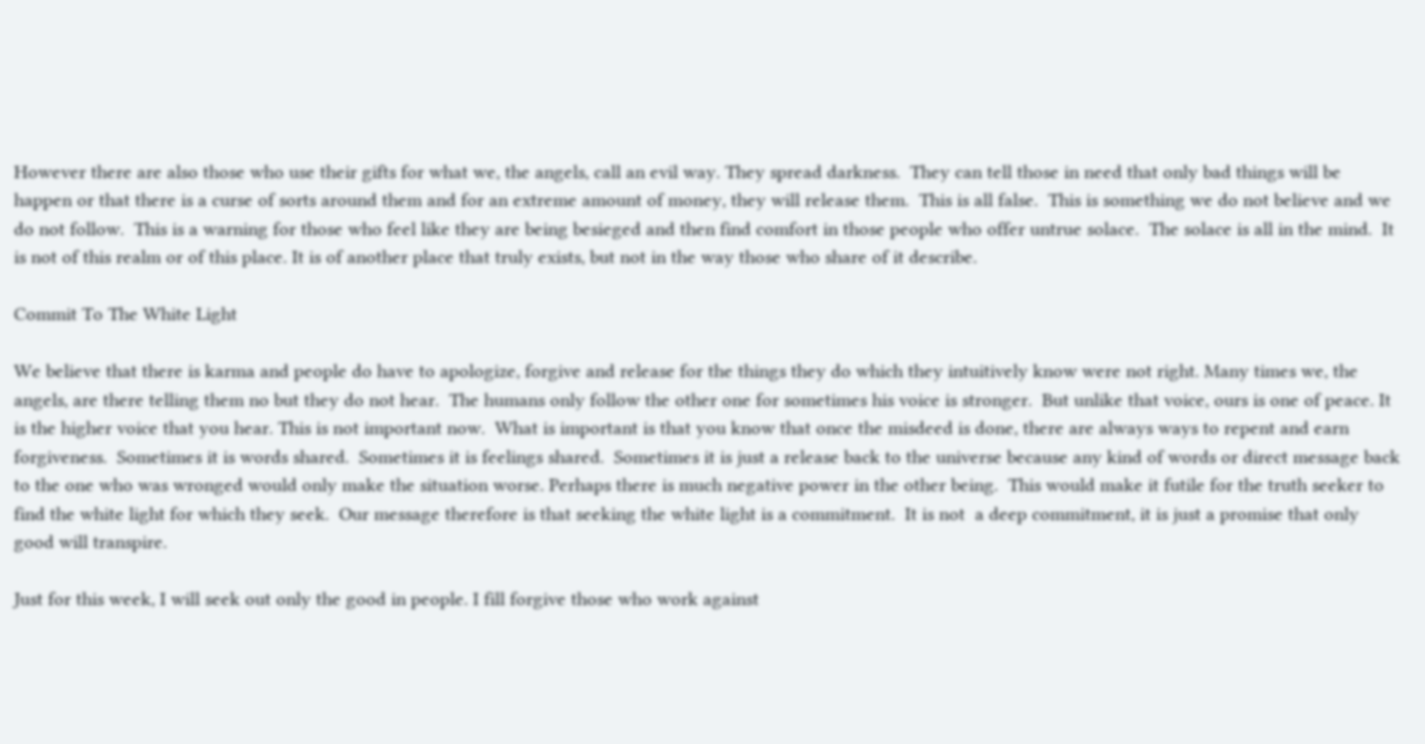However there are also those who use their gifts for what we, the angels, call an evil way. They spread darkness.  They can tell those in need that only bad things will be happen or that there is a curse of sorts around them and for an extreme amount of money, they will release them.  This is all false.  This is something we do not believe and we do not follow.  This is a warning for those who feel like they are being besieged and then find comfort in those people who offer untrue solace.  The solace is all in the mind.  It is not of this realm or of this place. It is of another place that truly exists, but not in the way those who share of it describe.

Commit To The White Light

We believe that there is karma and people do have to apologize, forgive and release for the things they do which they intuitively know were not right. Many times we, the angels, are there telling them no but they do not hear.  The humans only follow the other one for sometimes his voice is stronger.  But unlike that voice, ours is one of peace. It is the higher voice that you hear. This is not important now.  What is important is that you know that once the misdeed is done, there are always ways to repent and earn forgiveness.  Sometimes it is words shared.  Sometimes it is feelings shared.  Sometimes it is just a release back to the universe because any kind of words or direct message back to the one who was wronged would only make the situation worse. Perhaps there is much negative power in the other being.  This would make it futile for the truth seeker to find the white light for which they seek.  Our message therefore is that seeking the white light is a commitment.  It is not  a deep commitment, it is just a promise that only good will transpire.

Just for this week, I will seek out only the good in people. I fill forgive those who work against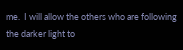me.  I will allow the others who are following the darker light to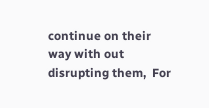continue on their way with out disrupting them,  For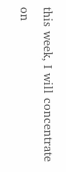this week, I will concentrate on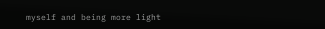myself and being more light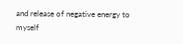and release of negative energy to myself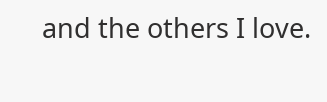and the others I love.